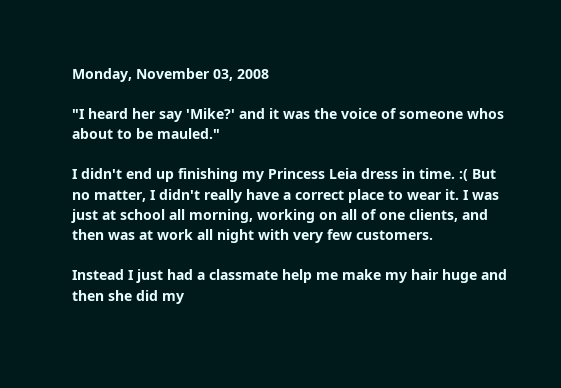Monday, November 03, 2008

"I heard her say 'Mike?' and it was the voice of someone whos about to be mauled."

I didn't end up finishing my Princess Leia dress in time. :( But no matter, I didn't really have a correct place to wear it. I was just at school all morning, working on all of one clients, and then was at work all night with very few customers.

Instead I just had a classmate help me make my hair huge and then she did my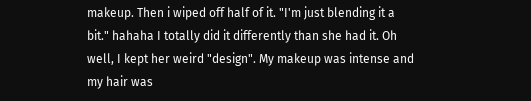makeup. Then i wiped off half of it. "I'm just blending it a bit." hahaha I totally did it differently than she had it. Oh well, I kept her weird "design". My makeup was intense and my hair was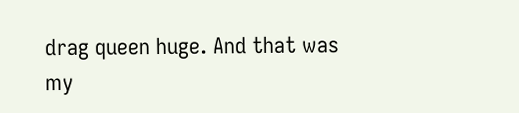drag queen huge. And that was my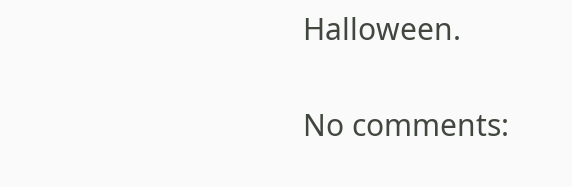Halloween.

No comments: